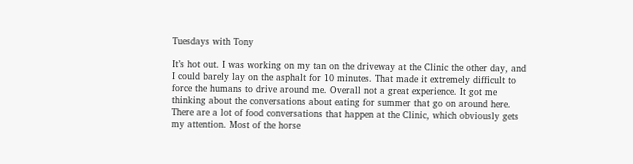Tuesdays with Tony

It’s hot out. I was working on my tan on the driveway at the Clinic the other day, and I could barely lay on the asphalt for 10 minutes. That made it extremely difficult to force the humans to drive around me. Overall not a great experience. It got me thinking about the conversations about eating for summer that go on around here. There are a lot of food conversations that happen at the Clinic, which obviously gets my attention. Most of the horse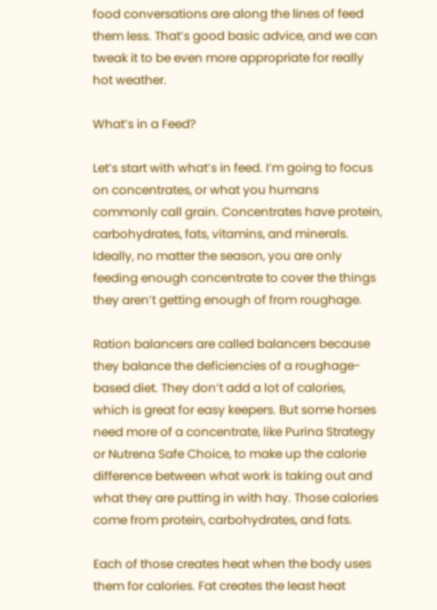food conversations are along the lines of feed them less. That’s good basic advice, and we can tweak it to be even more appropriate for really hot weather.

What’s in a Feed?

Let’s start with what’s in feed. I’m going to focus on concentrates, or what you humans commonly call grain. Concentrates have protein, carbohydrates, fats, vitamins, and minerals. Ideally, no matter the season, you are only feeding enough concentrate to cover the things they aren’t getting enough of from roughage.

Ration balancers are called balancers because they balance the deficiencies of a roughage-based diet. They don’t add a lot of calories, which is great for easy keepers. But some horses need more of a concentrate, like Purina Strategy or Nutrena Safe Choice, to make up the calorie difference between what work is taking out and what they are putting in with hay. Those calories come from protein, carbohydrates, and fats.

Each of those creates heat when the body uses them for calories. Fat creates the least heat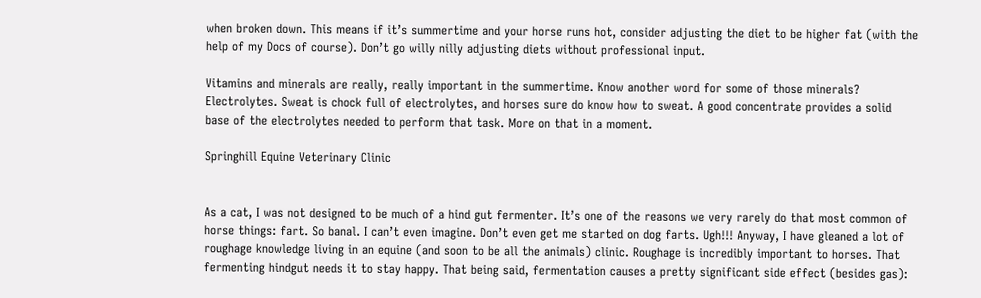when broken down. This means if it’s summertime and your horse runs hot, consider adjusting the diet to be higher fat (with the help of my Docs of course). Don’t go willy nilly adjusting diets without professional input.

Vitamins and minerals are really, really important in the summertime. Know another word for some of those minerals? Electrolytes. Sweat is chock full of electrolytes, and horses sure do know how to sweat. A good concentrate provides a solid base of the electrolytes needed to perform that task. More on that in a moment.

Springhill Equine Veterinary Clinic


As a cat, I was not designed to be much of a hind gut fermenter. It’s one of the reasons we very rarely do that most common of horse things: fart. So banal. I can’t even imagine. Don’t even get me started on dog farts. Ugh!!! Anyway, I have gleaned a lot of roughage knowledge living in an equine (and soon to be all the animals) clinic. Roughage is incredibly important to horses. That fermenting hindgut needs it to stay happy. That being said, fermentation causes a pretty significant side effect (besides gas):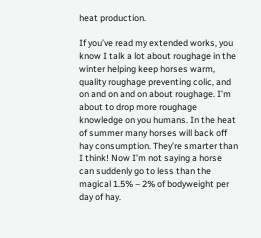heat production.

If you’ve read my extended works, you know I talk a lot about roughage in the winter helping keep horses warm, quality roughage preventing colic, and on and on and on about roughage. I’m about to drop more roughage knowledge on you humans. In the heat of summer many horses will back off hay consumption. They’re smarter than I think! Now I’m not saying a horse can suddenly go to less than the magical 1.5% – 2% of bodyweight per day of hay.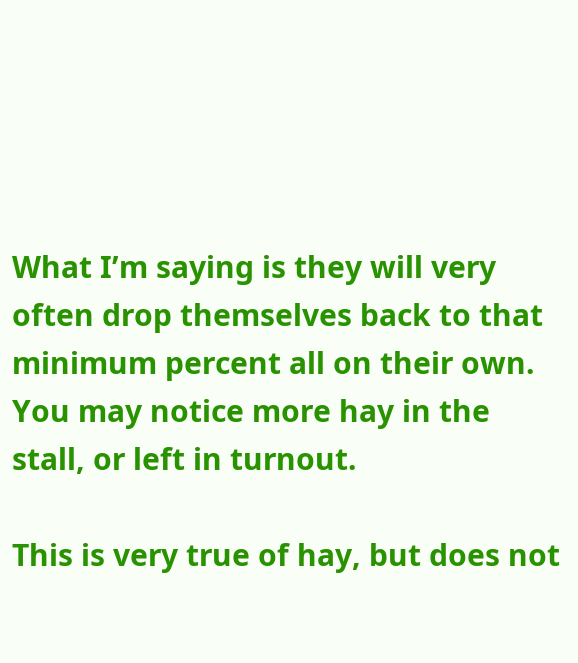What I’m saying is they will very often drop themselves back to that minimum percent all on their own. You may notice more hay in the stall, or left in turnout.

This is very true of hay, but does not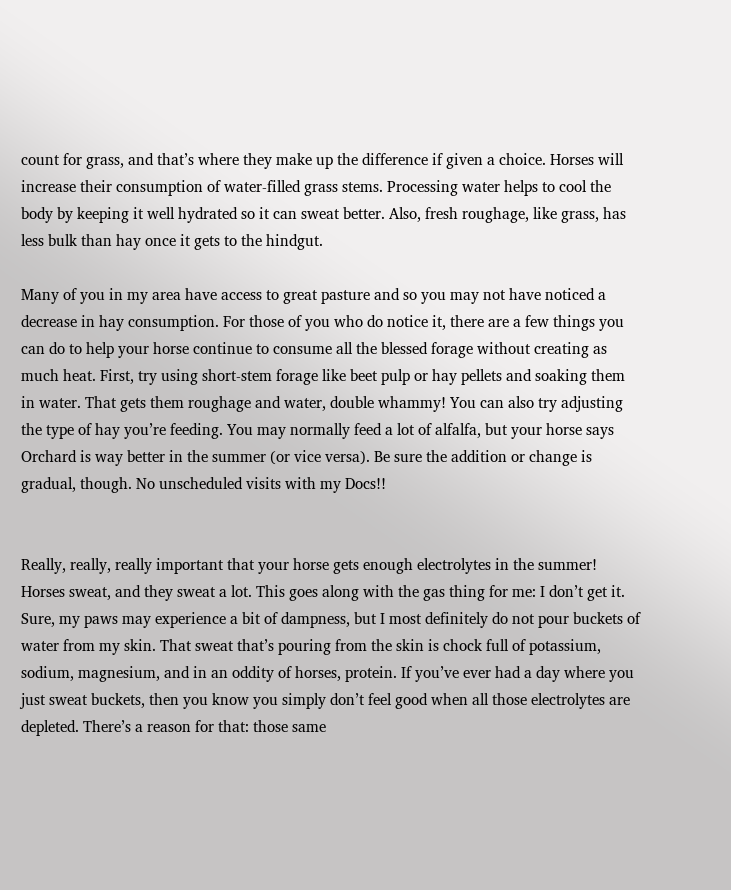count for grass, and that’s where they make up the difference if given a choice. Horses will increase their consumption of water-filled grass stems. Processing water helps to cool the body by keeping it well hydrated so it can sweat better. Also, fresh roughage, like grass, has less bulk than hay once it gets to the hindgut.

Many of you in my area have access to great pasture and so you may not have noticed a decrease in hay consumption. For those of you who do notice it, there are a few things you can do to help your horse continue to consume all the blessed forage without creating as much heat. First, try using short-stem forage like beet pulp or hay pellets and soaking them in water. That gets them roughage and water, double whammy! You can also try adjusting the type of hay you’re feeding. You may normally feed a lot of alfalfa, but your horse says Orchard is way better in the summer (or vice versa). Be sure the addition or change is gradual, though. No unscheduled visits with my Docs!!


Really, really, really important that your horse gets enough electrolytes in the summer! Horses sweat, and they sweat a lot. This goes along with the gas thing for me: I don’t get it. Sure, my paws may experience a bit of dampness, but I most definitely do not pour buckets of water from my skin. That sweat that’s pouring from the skin is chock full of potassium, sodium, magnesium, and in an oddity of horses, protein. If you’ve ever had a day where you just sweat buckets, then you know you simply don’t feel good when all those electrolytes are depleted. There’s a reason for that: those same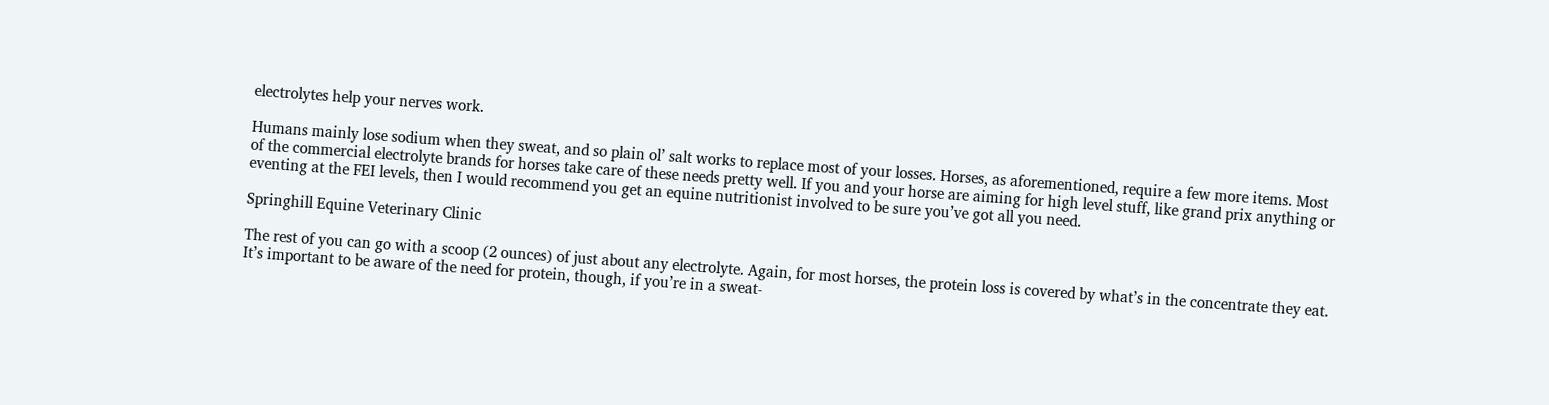electrolytes help your nerves work.

Humans mainly lose sodium when they sweat, and so plain ol’ salt works to replace most of your losses. Horses, as aforementioned, require a few more items. Most of the commercial electrolyte brands for horses take care of these needs pretty well. If you and your horse are aiming for high level stuff, like grand prix anything or eventing at the FEI levels, then I would recommend you get an equine nutritionist involved to be sure you’ve got all you need.

Springhill Equine Veterinary Clinic

The rest of you can go with a scoop (2 ounces) of just about any electrolyte. Again, for most horses, the protein loss is covered by what’s in the concentrate they eat. It’s important to be aware of the need for protein, though, if you’re in a sweat-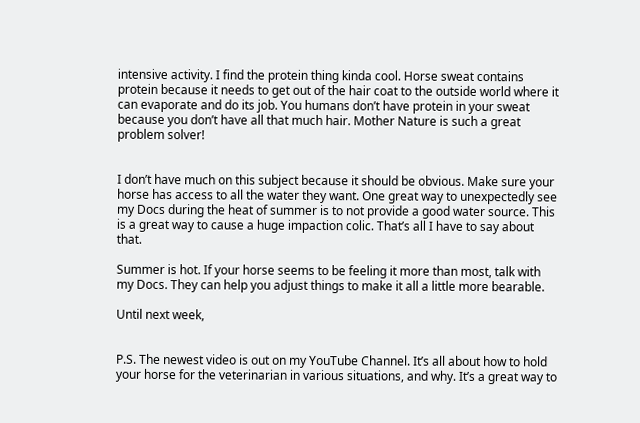intensive activity. I find the protein thing kinda cool. Horse sweat contains protein because it needs to get out of the hair coat to the outside world where it can evaporate and do its job. You humans don’t have protein in your sweat because you don’t have all that much hair. Mother Nature is such a great problem solver!


I don’t have much on this subject because it should be obvious. Make sure your horse has access to all the water they want. One great way to unexpectedly see my Docs during the heat of summer is to not provide a good water source. This is a great way to cause a huge impaction colic. That’s all I have to say about that.

Summer is hot. If your horse seems to be feeling it more than most, talk with my Docs. They can help you adjust things to make it all a little more bearable.

Until next week,


P.S. The newest video is out on my YouTube Channel. It’s all about how to hold your horse for the veterinarian in various situations, and why. It’s a great way to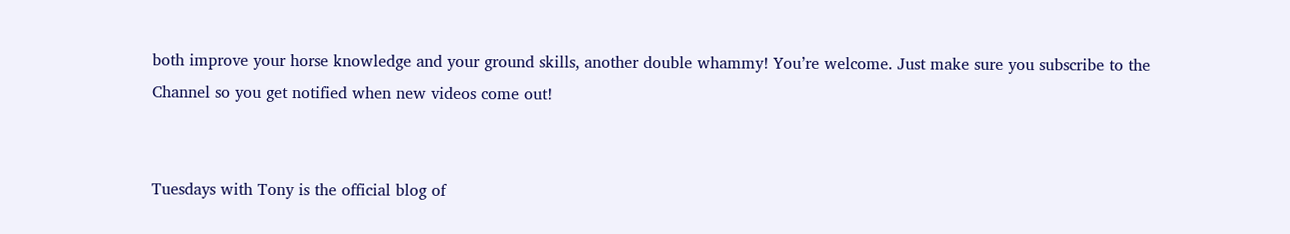both improve your horse knowledge and your ground skills, another double whammy! You’re welcome. Just make sure you subscribe to the Channel so you get notified when new videos come out!


Tuesdays with Tony is the official blog of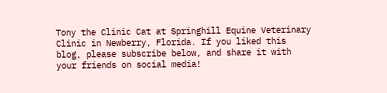Tony the Clinic Cat at Springhill Equine Veterinary Clinic in Newberry, Florida. If you liked this blog, please subscribe below, and share it with your friends on social media!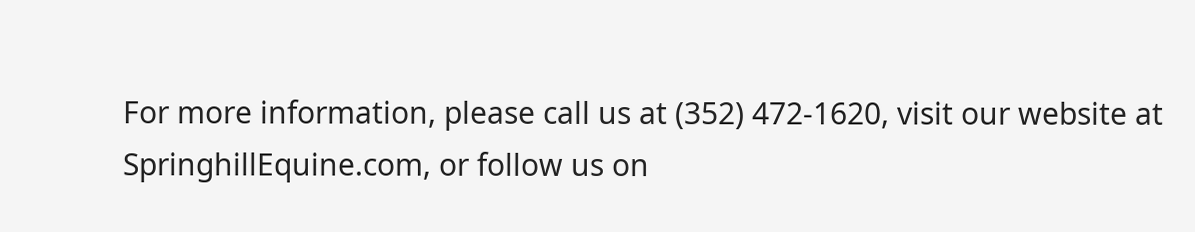For more information, please call us at (352) 472-1620, visit our website at SpringhillEquine.com, or follow us on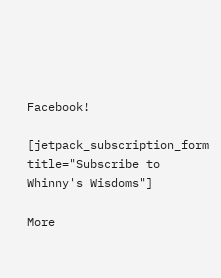Facebook!

[jetpack_subscription_form title="Subscribe to Whinny's Wisdoms"]

More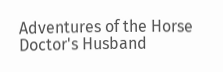Adventures of the Horse Doctor's Husband